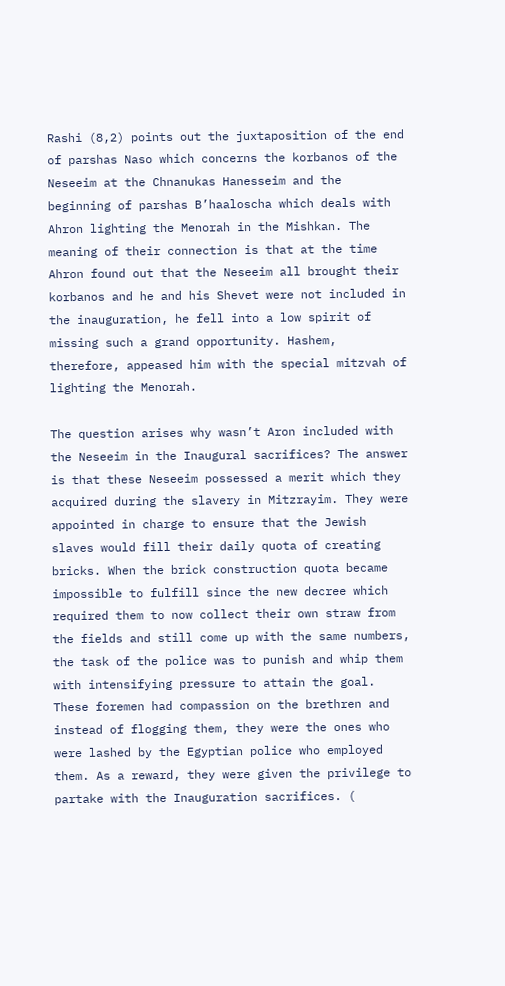Rashi (8,2) points out the juxtaposition of the end of parshas Naso which concerns the korbanos of the Neseeim at the Chnanukas Hanesseim and the beginning of parshas B’haaloscha which deals with Ahron lighting the Menorah in the Mishkan. The meaning of their connection is that at the time Ahron found out that the Neseeim all brought their korbanos and he and his Shevet were not included in the inauguration, he fell into a low spirit of missing such a grand opportunity. Hashem, therefore, appeased him with the special mitzvah of lighting the Menorah.

The question arises why wasn’t Aron included with the Neseeim in the Inaugural sacrifices? The answer is that these Neseeim possessed a merit which they acquired during the slavery in Mitzrayim. They were appointed in charge to ensure that the Jewish slaves would fill their daily quota of creating bricks. When the brick construction quota became impossible to fulfill since the new decree which required them to now collect their own straw from the fields and still come up with the same numbers, the task of the police was to punish and whip them with intensifying pressure to attain the goal. These foremen had compassion on the brethren and instead of flogging them, they were the ones who were lashed by the Egyptian police who employed them. As a reward, they were given the privilege to partake with the Inauguration sacrifices. (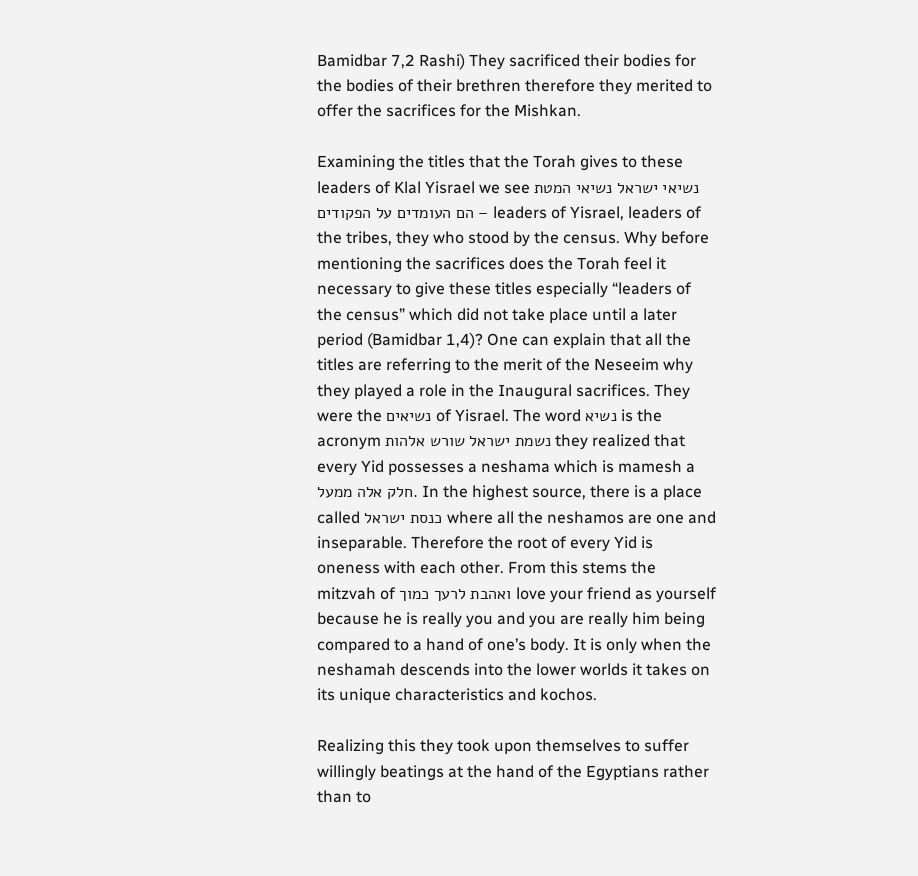Bamidbar 7,2 Rashi) They sacrificed their bodies for the bodies of their brethren therefore they merited to offer the sacrifices for the Mishkan.

Examining the titles that the Torah gives to these leaders of Klal Yisrael we see נשיאי ישראל נשיאי המטת הם העומדים על הפקודים – leaders of Yisrael, leaders of the tribes, they who stood by the census. Why before mentioning the sacrifices does the Torah feel it necessary to give these titles especially “leaders of the census” which did not take place until a later period (Bamidbar 1,4)? One can explain that all the titles are referring to the merit of the Neseeim why they played a role in the Inaugural sacrifices. They were the נשיאים of Yisrael. The word נשיא is the acronym נשמת ישראל שורש אלהות they realized that every Yid possesses a neshama which is mamesh a חלק אלה ממעל. In the highest source, there is a place called כנסת ישראל where all the neshamos are one and inseparable. Therefore the root of every Yid is oneness with each other. From this stems the mitzvah of ואהבת לרעך כמוך love your friend as yourself because he is really you and you are really him being compared to a hand of one’s body. It is only when the neshamah descends into the lower worlds it takes on its unique characteristics and kochos.

Realizing this they took upon themselves to suffer willingly beatings at the hand of the Egyptians rather than to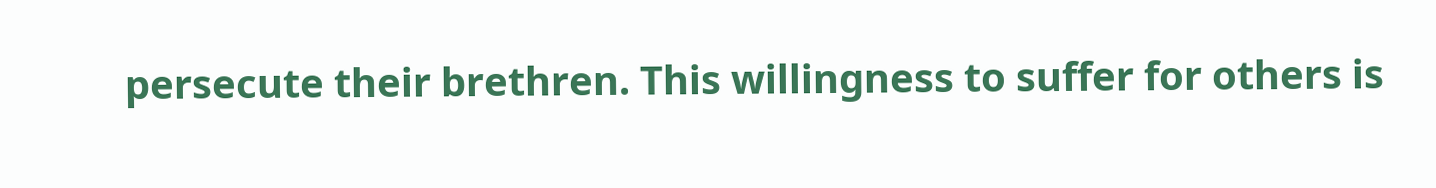persecute their brethren. This willingness to suffer for others is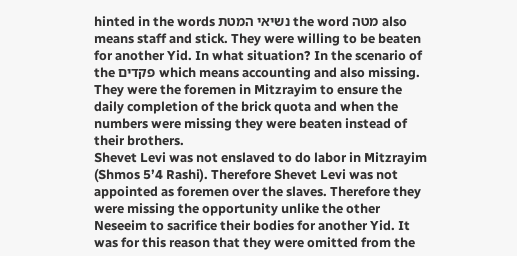hinted in the words נשיאי המטת the word מטה also means staff and stick. They were willing to be beaten for another Yid. In what situation? In the scenario of the פקדים which means accounting and also missing. They were the foremen in Mitzrayim to ensure the daily completion of the brick quota and when the numbers were missing they were beaten instead of their brothers.
Shevet Levi was not enslaved to do labor in Mitzrayim (Shmos 5’4 Rashi). Therefore Shevet Levi was not appointed as foremen over the slaves. Therefore they were missing the opportunity unlike the other Neseeim to sacrifice their bodies for another Yid. It was for this reason that they were omitted from the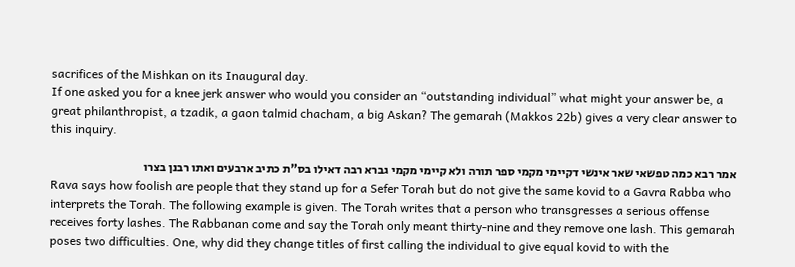sacrifices of the Mishkan on its Inaugural day.
If one asked you for a knee jerk answer who would you consider an “outstanding individual” what might your answer be, a great philanthropist, a tzadik, a gaon talmid chacham, a big Askan? The gemarah (Makkos 22b) gives a very clear answer to this inquiry.

אמר רבא כמה טפשאי שאר אינשי דקיימי מקמי ספר תורה ולא קיימי מקמי גברא רבה דאילו בס”ת כתיב ארבעים ואתו רבנן בצרו
Rava says how foolish are people that they stand up for a Sefer Torah but do not give the same kovid to a Gavra Rabba who interprets the Torah. The following example is given. The Torah writes that a person who transgresses a serious offense receives forty lashes. The Rabbanan come and say the Torah only meant thirty-nine and they remove one lash. This gemarah poses two difficulties. One, why did they change titles of first calling the individual to give equal kovid to with the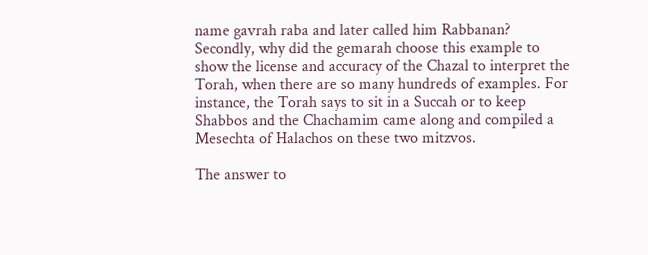name gavrah raba and later called him Rabbanan? Secondly, why did the gemarah choose this example to show the license and accuracy of the Chazal to interpret the Torah, when there are so many hundreds of examples. For instance, the Torah says to sit in a Succah or to keep Shabbos and the Chachamim came along and compiled a Mesechta of Halachos on these two mitzvos.

The answer to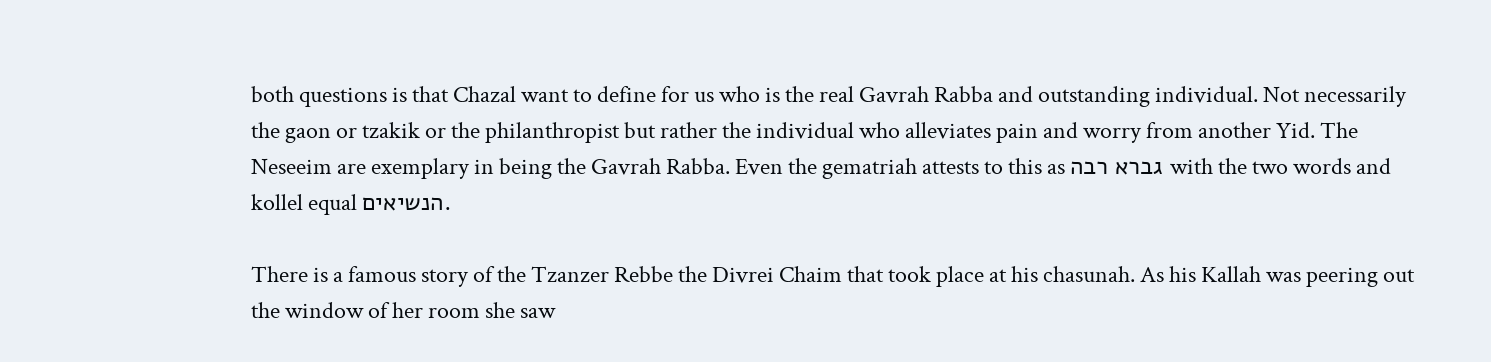both questions is that Chazal want to define for us who is the real Gavrah Rabba and outstanding individual. Not necessarily the gaon or tzakik or the philanthropist but rather the individual who alleviates pain and worry from another Yid. The Neseeim are exemplary in being the Gavrah Rabba. Even the gematriah attests to this as גברא רבה with the two words and kollel equal הנשיאים.

There is a famous story of the Tzanzer Rebbe the Divrei Chaim that took place at his chasunah. As his Kallah was peering out the window of her room she saw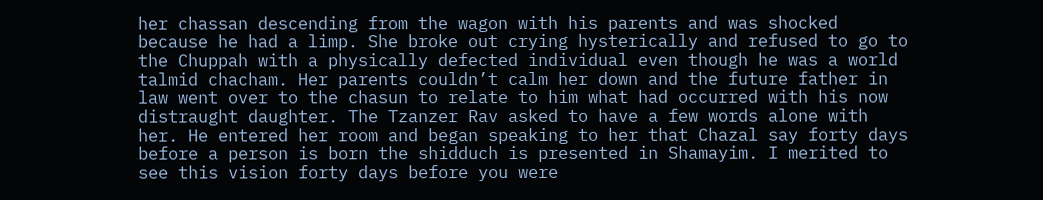her chassan descending from the wagon with his parents and was shocked because he had a limp. She broke out crying hysterically and refused to go to the Chuppah with a physically defected individual even though he was a world talmid chacham. Her parents couldn’t calm her down and the future father in law went over to the chasun to relate to him what had occurred with his now distraught daughter. The Tzanzer Rav asked to have a few words alone with her. He entered her room and began speaking to her that Chazal say forty days before a person is born the shidduch is presented in Shamayim. I merited to see this vision forty days before you were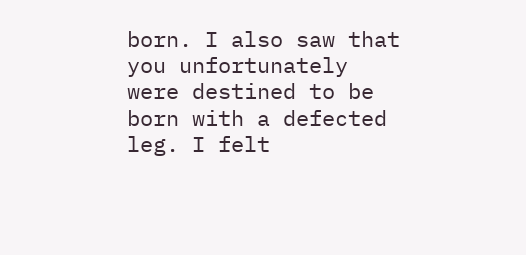born. I also saw that you unfortunately were destined to be born with a defected leg. I felt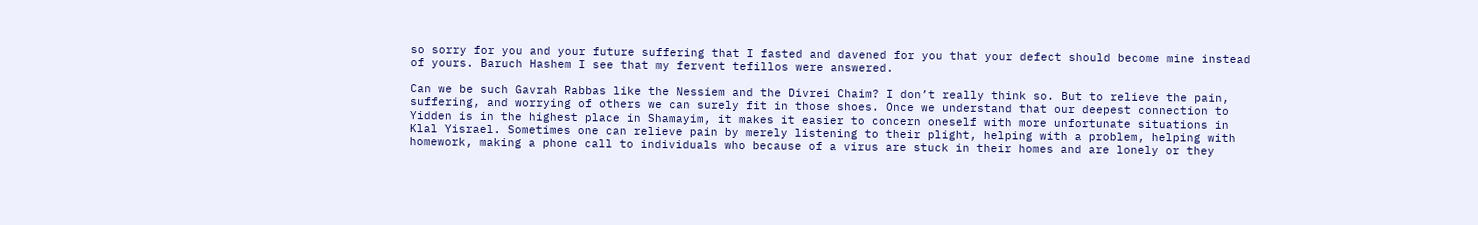so sorry for you and your future suffering that I fasted and davened for you that your defect should become mine instead of yours. Baruch Hashem I see that my fervent tefillos were answered.

Can we be such Gavrah Rabbas like the Nessiem and the Divrei Chaim? I don’t really think so. But to relieve the pain, suffering, and worrying of others we can surely fit in those shoes. Once we understand that our deepest connection to Yidden is in the highest place in Shamayim, it makes it easier to concern oneself with more unfortunate situations in Klal Yisrael. Sometimes one can relieve pain by merely listening to their plight, helping with a problem, helping with homework, making a phone call to individuals who because of a virus are stuck in their homes and are lonely or they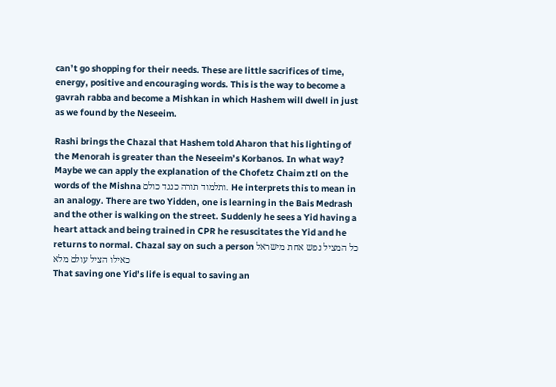can’t go shopping for their needs. These are little sacrifices of time, energy, positive and encouraging words. This is the way to become a gavrah rabba and become a Mishkan in which Hashem will dwell in just as we found by the Neseeim.

Rashi brings the Chazal that Hashem told Aharon that his lighting of the Menorah is greater than the Neseeim’s Korbanos. In what way? Maybe we can apply the explanation of the Chofetz Chaim ztl on the words of the Mishna ותלמוד תורה כנגד כולם. He interprets this to mean in an analogy. There are two Yidden, one is learning in the Bais Medrash and the other is walking on the street. Suddenly he sees a Yid having a heart attack and being trained in CPR he resuscitates the Yid and he returns to normal. Chazal say on such a person כל המציל נפש אחת מישראל כאילו הציל עולם מלא
That saving one Yid’s life is equal to saving an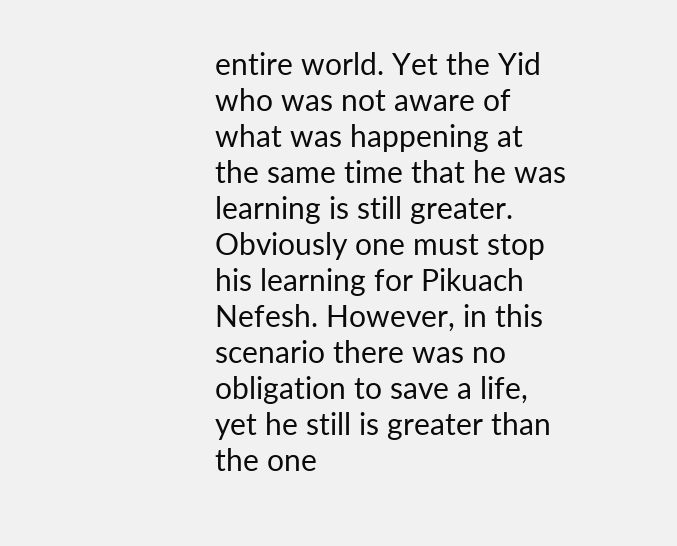entire world. Yet the Yid who was not aware of what was happening at the same time that he was learning is still greater. Obviously one must stop his learning for Pikuach Nefesh. However, in this scenario there was no obligation to save a life, yet he still is greater than the one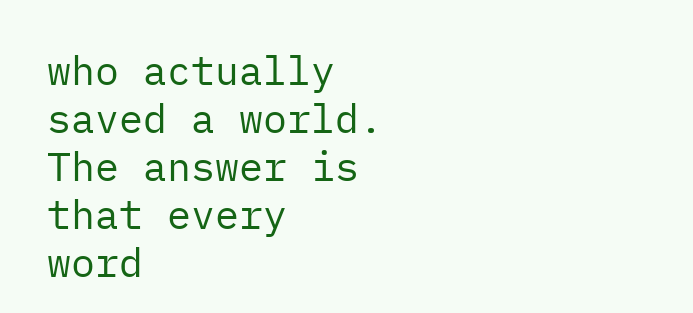who actually saved a world. The answer is that every word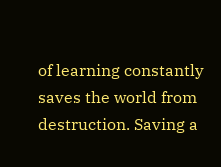of learning constantly saves the world from destruction. Saving a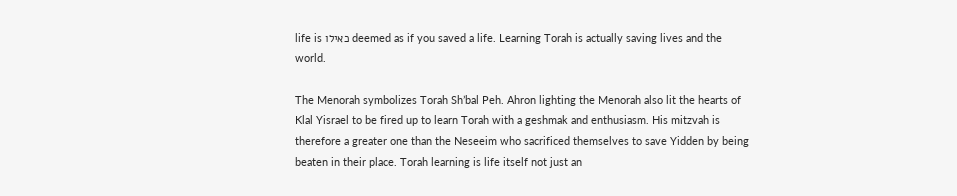life is כאילו deemed as if you saved a life. Learning Torah is actually saving lives and the world.

The Menorah symbolizes Torah Sh’bal Peh. Ahron lighting the Menorah also lit the hearts of Klal Yisrael to be fired up to learn Torah with a geshmak and enthusiasm. His mitzvah is therefore a greater one than the Neseeim who sacrificed themselves to save Yidden by being beaten in their place. Torah learning is life itself not just an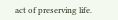act of preserving life.